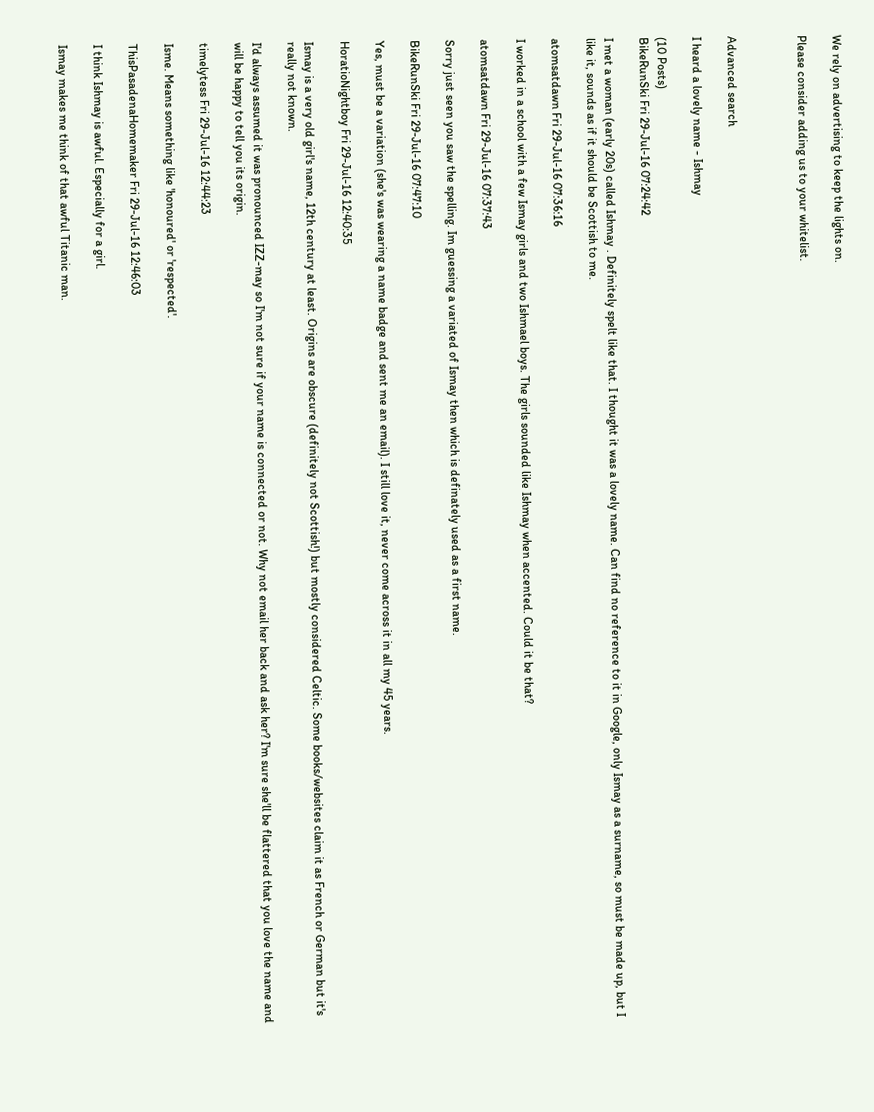We rely on advertising to keep the lights on.

Please consider adding us to your whitelist.



Advanced search

I heard a lovely name - Ishmay

(10 Posts)
BikeRunSki Fri 29-Jul-16 07:24:42

I met a woman (early 20s) called Ishmay . Definitely spelt like that. I thought it was a lovely name. Can find no reference to it in Google, only Ismay as a surname, so must be made up, but I like it, sounds as if it should be Scottish to me.

atomsatdawn Fri 29-Jul-16 07:36:16

I worked in a school with a few Ismay girls and two Ishmael boys. The girls sounded like Ishmay when accented. Could it be that?

atomsatdawn Fri 29-Jul-16 07:37:43

Sorry just seen you saw the spelling. Im guessing a variated of Ismay then which is definately used as a first name.

BikeRunSki Fri 29-Jul-16 07:47:10

Yes, must be a variation (she's was wearing a name badge and sent me an email). I still love it, never come across it in all my 45 years.

HoratioNightboy Fri 29-Jul-16 12:40:35

Ismay is a very old girl's name, 12th century at least. Origins are obscure (definitely not Scottish!) but mostly considered Celtic. Some books/websites claim it as French or German but it's really not known.

I'd always assumed it was pronounced IZZ-may so I'm not sure if your name is connected or not. Why not email her back and ask her? I'm sure she'll be flattered that you love the name and will be happy to tell you its origin.

timelytess Fri 29-Jul-16 12:44:23

Isme. Means something like 'honoured' or 'respected'.

ThisPasadenaHomemaker Fri 29-Jul-16 12:46:03

I think Ishmay is awful. Especially for a girl.

Ismay makes me think of that awful Titanic man.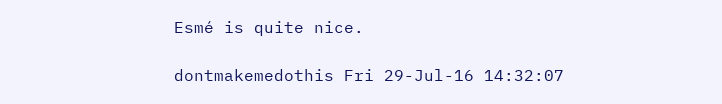Esmé is quite nice.

dontmakemedothis Fri 29-Jul-16 14:32:07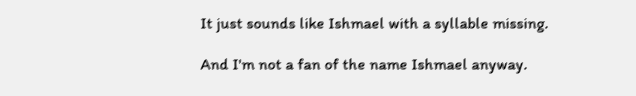It just sounds like Ishmael with a syllable missing.

And I'm not a fan of the name Ishmael anyway.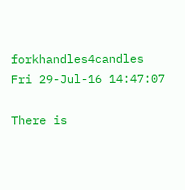forkhandles4candles Fri 29-Jul-16 14:47:07

There is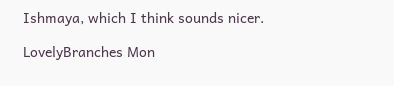Ishmaya, which I think sounds nicer.

LovelyBranches Mon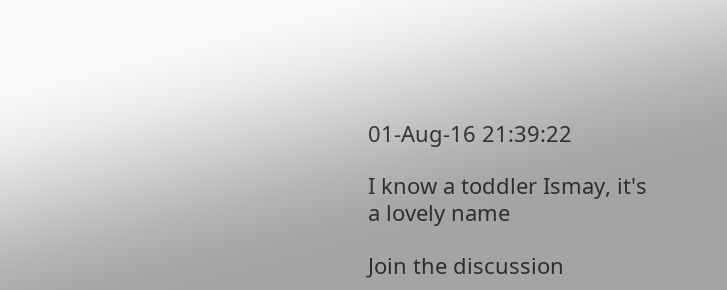01-Aug-16 21:39:22

I know a toddler Ismay, it's a lovely name

Join the discussion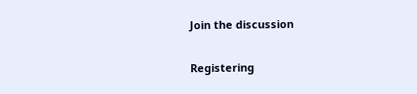Join the discussion

Registering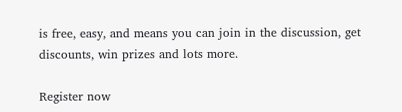is free, easy, and means you can join in the discussion, get discounts, win prizes and lots more.

Register now